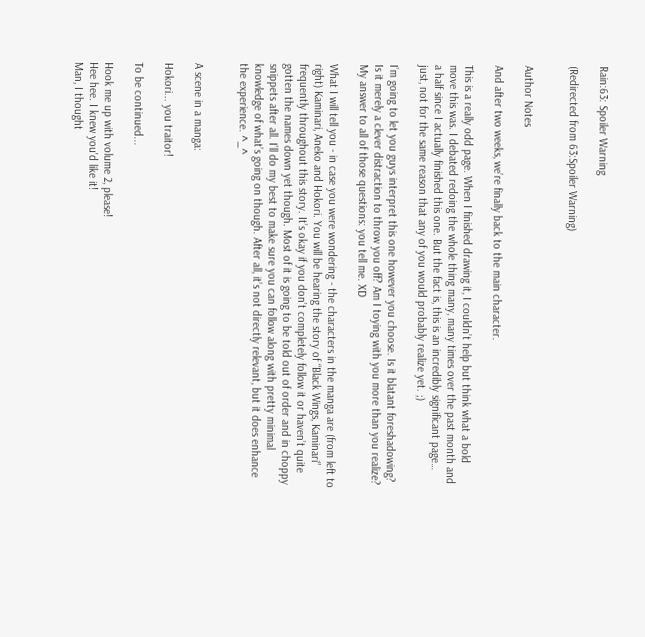Rain:63: Spoiler Warning

(Redirected from 63:Spoiler Warning)


Author Notes

And after two weeks, we’re finally back to the main character.

This is a really odd page. When I finished drawing it, I couldn’t help but think what a bold move this was. I debated redoing the whole thing many, many times over the past month and a half since I actually finished this one. But the fact is, this is an incredibly significant page… just, not for the same reason that any of you would probably realize yet. ;)

I’m going to let you guys interpret this one however you choose. Is it blatant foreshadowing? Is it merely a clever distraction to throw you off? Am I toying with you more than you realize? My answer to all of those questions: you tell me. XD

What I will tell you - in case you were wondering - the characters in the manga are (from left to right) Kaminari, Aneko and Hokori. You will be hearing the story of “Black Wings, Kaminari” frequently throughout this story. It’s okay if you don’t completely follow it or haven’t quite gotten the names down yet though. Most of it is going to be told out of order and in choppy snippets after all. I’ll do my best to make sure you can follow along with pretty minimal knowledge of what’s going on though. After all, it’s not directly relevant, but it does enhance the experience. ^_^


A scene in a manga:

Hokori... you traitor!

To be continued...

Hook me up with volume 2, please!
Hee hee. I knew you'd like it!
Man, I thought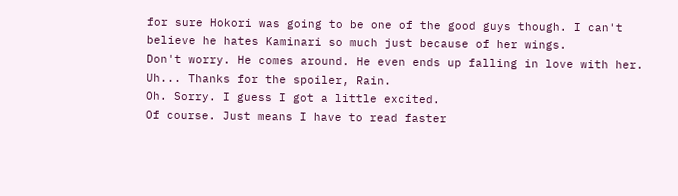for sure Hokori was going to be one of the good guys though. I can't believe he hates Kaminari so much just because of her wings.
Don't worry. He comes around. He even ends up falling in love with her.
Uh... Thanks for the spoiler, Rain.
Oh. Sorry. I guess I got a little excited.
Of course. Just means I have to read faster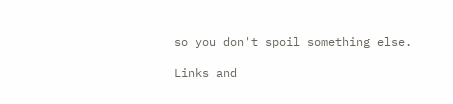so you don't spoil something else.

Links and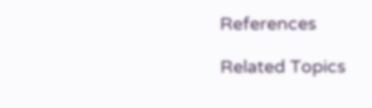References

Related Topics